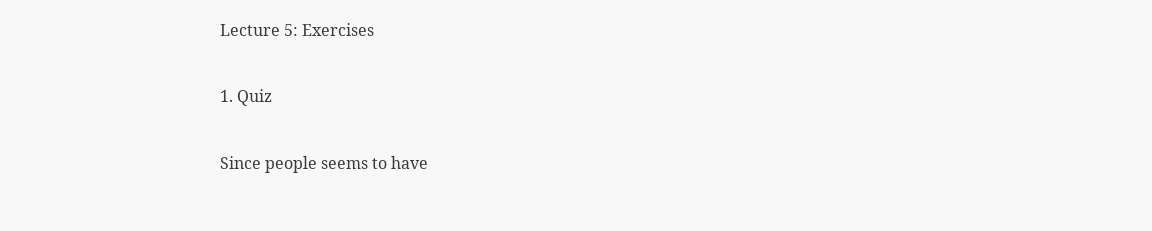Lecture 5: Exercises

1. Quiz

Since people seems to have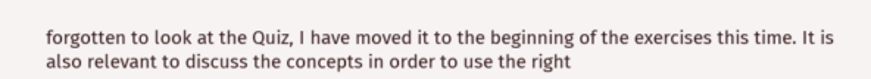forgotten to look at the Quiz, I have moved it to the beginning of the exercises this time. It is also relevant to discuss the concepts in order to use the right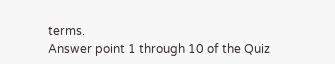terms.
Answer point 1 through 10 of the Quiz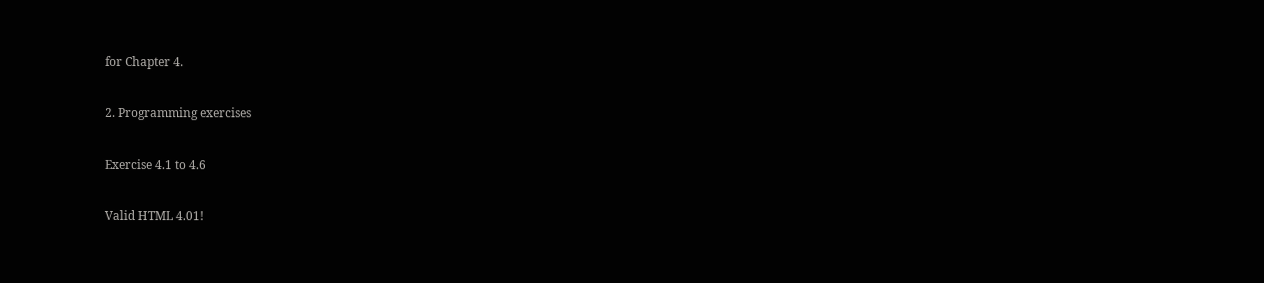for Chapter 4.

2. Programming exercises

Exercise 4.1 to 4.6

Valid HTML 4.01!